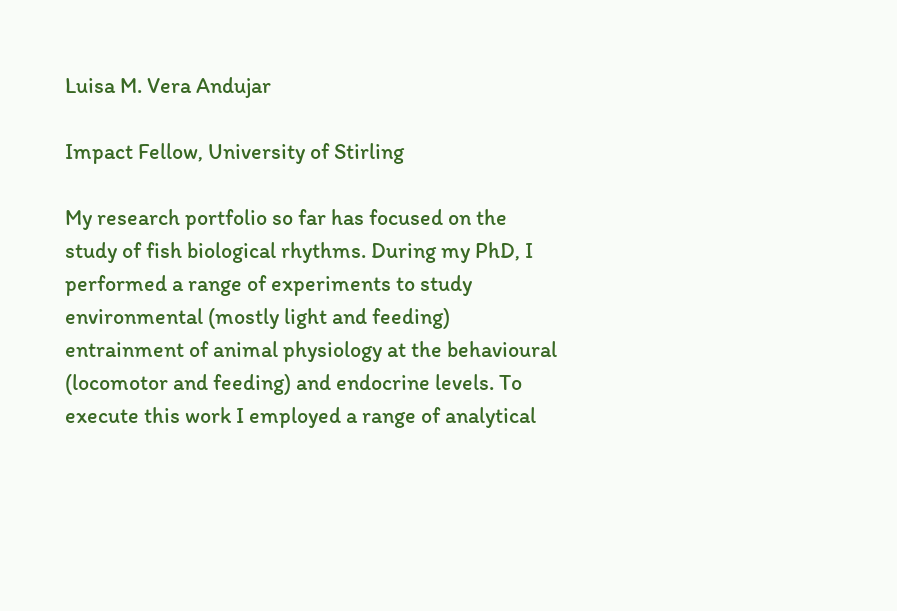Luisa M. Vera Andujar

Impact Fellow, University of Stirling

My research portfolio so far has focused on the study of fish biological rhythms. During my PhD, I performed a range of experiments to study environmental (mostly light and feeding) entrainment of animal physiology at the behavioural (locomotor and feeding) and endocrine levels. To execute this work I employed a range of analytical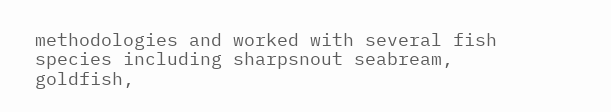methodologies and worked with several fish species including sharpsnout seabream, goldfish,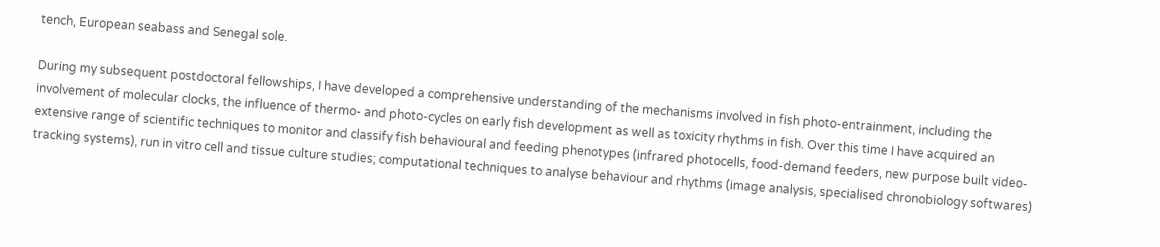tench, European seabass and Senegal sole.

During my subsequent postdoctoral fellowships, I have developed a comprehensive understanding of the mechanisms involved in fish photo-entrainment, including the involvement of molecular clocks, the influence of thermo- and photo-cycles on early fish development as well as toxicity rhythms in fish. Over this time I have acquired an extensive range of scientific techniques to monitor and classify fish behavioural and feeding phenotypes (infrared photocells, food-demand feeders, new purpose built video-tracking systems), run in vitro cell and tissue culture studies; computational techniques to analyse behaviour and rhythms (image analysis, specialised chronobiology softwares)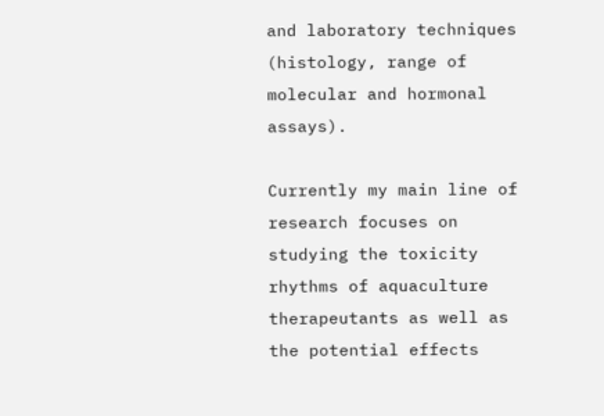and laboratory techniques (histology, range of molecular and hormonal assays).

Currently my main line of research focuses on studying the toxicity rhythms of aquaculture therapeutants as well as the potential effects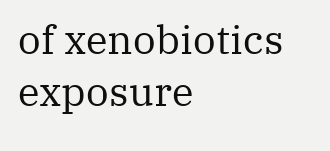of xenobiotics exposure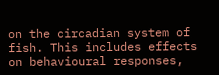on the circadian system of fish. This includes effects on behavioural responses,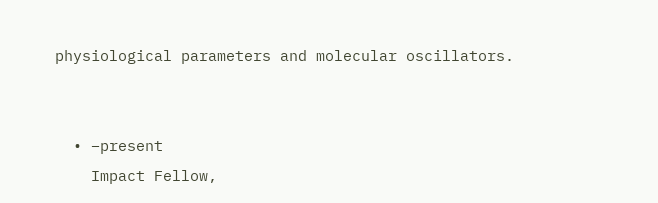physiological parameters and molecular oscillators.


  • –present
    Impact Fellow,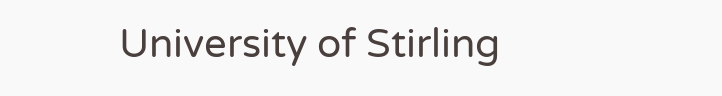University of Stirling